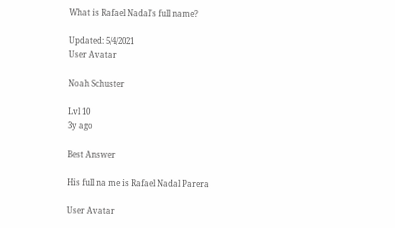What is Rafael Nadal's full name?

Updated: 5/4/2021
User Avatar

Noah Schuster

Lvl 10
3y ago

Best Answer

His full na me is Rafael Nadal Parera

User Avatar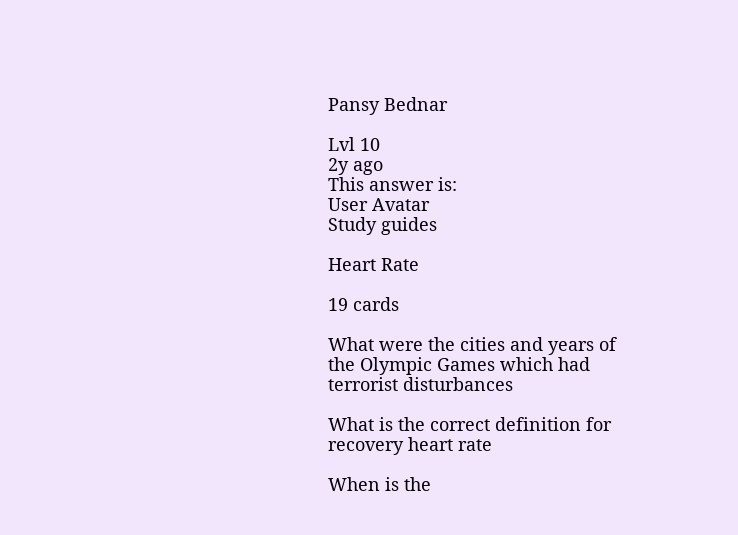Pansy Bednar

Lvl 10
2y ago
This answer is:
User Avatar
Study guides

Heart Rate

19 cards

What were the cities and years of the Olympic Games which had terrorist disturbances

What is the correct definition for recovery heart rate

When is the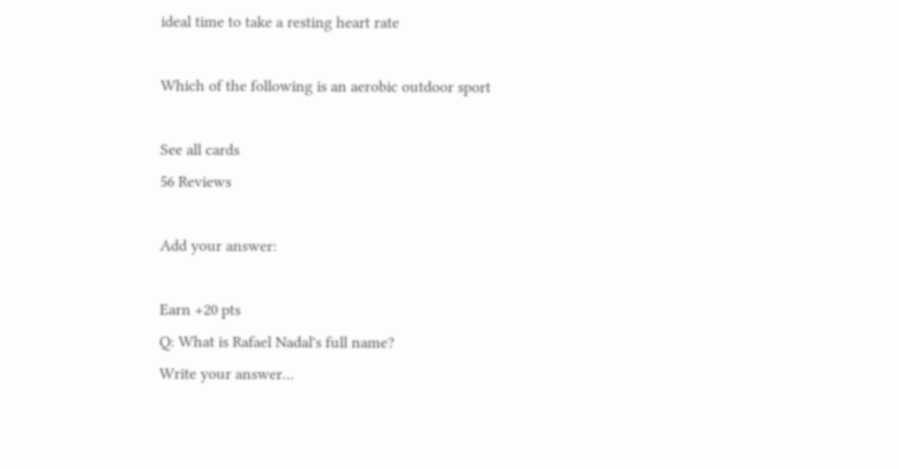ideal time to take a resting heart rate

Which of the following is an aerobic outdoor sport

See all cards
56 Reviews

Add your answer:

Earn +20 pts
Q: What is Rafael Nadal's full name?
Write your answer...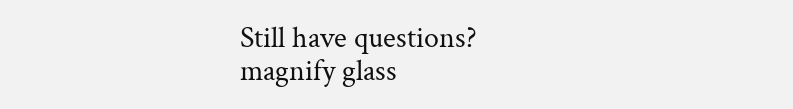Still have questions?
magnify glass